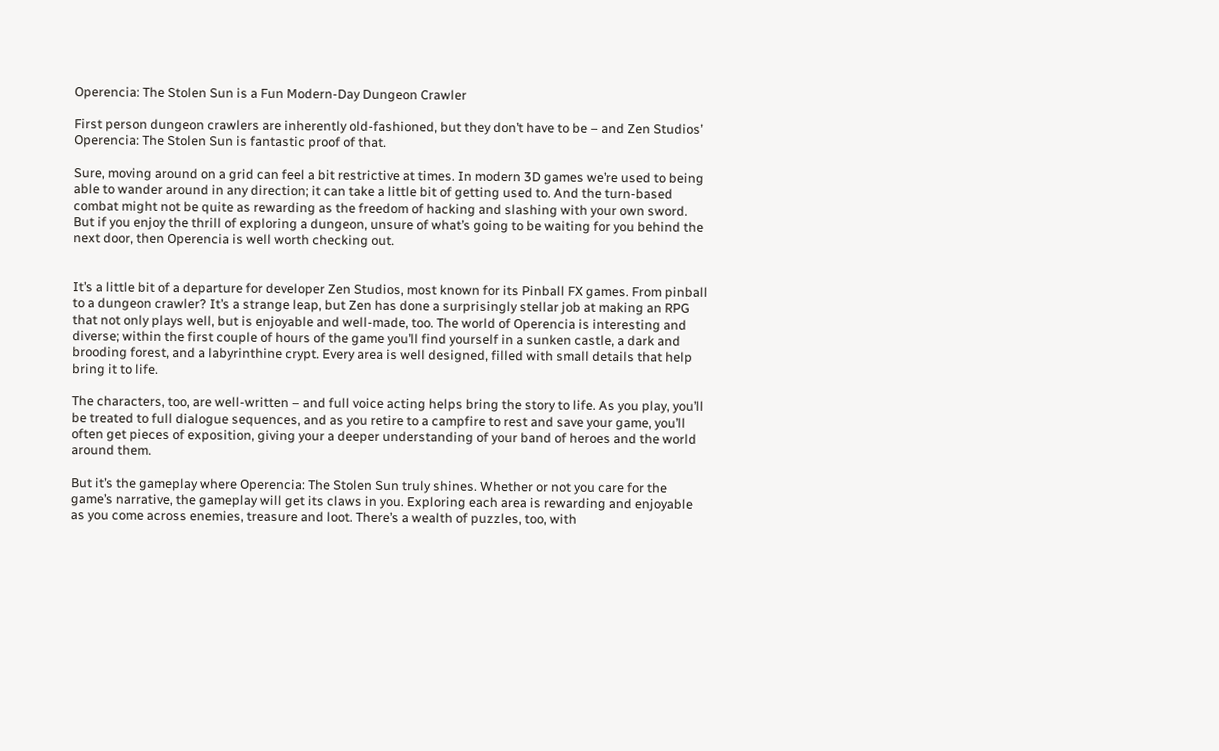Operencia: The Stolen Sun is a Fun Modern-Day Dungeon Crawler

First person dungeon crawlers are inherently old-fashioned, but they don’t have to be – and Zen Studios’ Operencia: The Stolen Sun is fantastic proof of that.

Sure, moving around on a grid can feel a bit restrictive at times. In modern 3D games we’re used to being able to wander around in any direction; it can take a little bit of getting used to. And the turn-based combat might not be quite as rewarding as the freedom of hacking and slashing with your own sword. But if you enjoy the thrill of exploring a dungeon, unsure of what’s going to be waiting for you behind the next door, then Operencia is well worth checking out.


It’s a little bit of a departure for developer Zen Studios, most known for its Pinball FX games. From pinball to a dungeon crawler? It’s a strange leap, but Zen has done a surprisingly stellar job at making an RPG that not only plays well, but is enjoyable and well-made, too. The world of Operencia is interesting and diverse; within the first couple of hours of the game you’ll find yourself in a sunken castle, a dark and brooding forest, and a labyrinthine crypt. Every area is well designed, filled with small details that help bring it to life.

The characters, too, are well-written – and full voice acting helps bring the story to life. As you play, you’ll be treated to full dialogue sequences, and as you retire to a campfire to rest and save your game, you’ll often get pieces of exposition, giving your a deeper understanding of your band of heroes and the world around them.

But it’s the gameplay where Operencia: The Stolen Sun truly shines. Whether or not you care for the game’s narrative, the gameplay will get its claws in you. Exploring each area is rewarding and enjoyable as you come across enemies, treasure and loot. There’s a wealth of puzzles, too, with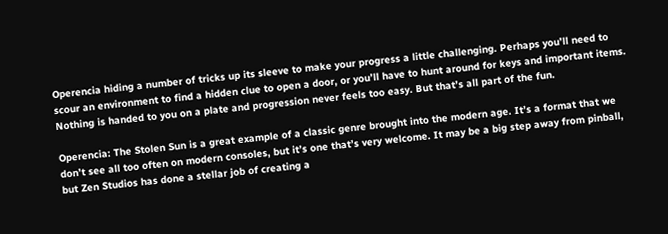Operencia hiding a number of tricks up its sleeve to make your progress a little challenging. Perhaps you’ll need to scour an environment to find a hidden clue to open a door, or you’ll have to hunt around for keys and important items. Nothing is handed to you on a plate and progression never feels too easy. But that’s all part of the fun.

Operencia: The Stolen Sun is a great example of a classic genre brought into the modern age. It’s a format that we don’t see all too often on modern consoles, but it’s one that’s very welcome. It may be a big step away from pinball, but Zen Studios has done a stellar job of creating a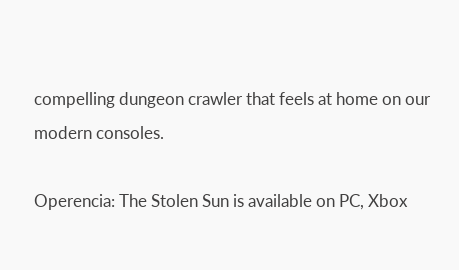compelling dungeon crawler that feels at home on our modern consoles.

Operencia: The Stolen Sun is available on PC, Xbox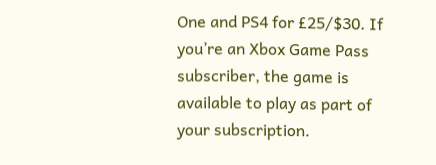One and PS4 for £25/$30. If you’re an Xbox Game Pass subscriber, the game is available to play as part of your subscription.